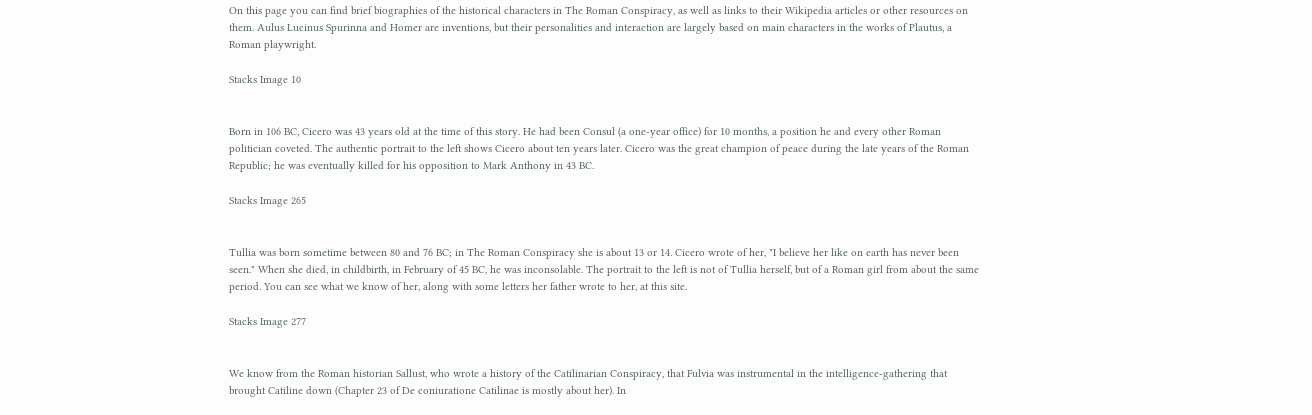On this page you can find brief biographies of the historical characters in The Roman Conspiracy, as well as links to their Wikipedia articles or other resources on them. Aulus Lucinus Spurinna and Homer are inventions, but their personalities and interaction are largely based on main characters in the works of Plautus, a Roman playwright.

Stacks Image 10


Born in 106 BC, Cicero was 43 years old at the time of this story. He had been Consul (a one-year office) for 10 months, a position he and every other Roman politician coveted. The authentic portrait to the left shows Cicero about ten years later. Cicero was the great champion of peace during the late years of the Roman Republic; he was eventually killed for his opposition to Mark Anthony in 43 BC.

Stacks Image 265


Tullia was born sometime between 80 and 76 BC; in The Roman Conspiracy she is about 13 or 14. Cicero wrote of her, "I believe her like on earth has never been seen." When she died, in childbirth, in February of 45 BC, he was inconsolable. The portrait to the left is not of Tullia herself, but of a Roman girl from about the same period. You can see what we know of her, along with some letters her father wrote to her, at this site.

Stacks Image 277


We know from the Roman historian Sallust, who wrote a history of the Catilinarian Conspiracy, that Fulvia was instrumental in the intelligence-gathering that brought Catiline down (Chapter 23 of De coniuratione Catilinae is mostly about her). In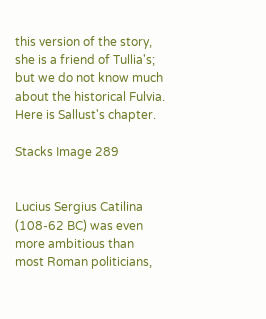this version of the story, she is a friend of Tullia's; but we do not know much about the historical Fulvia. Here is Sallust's chapter.

Stacks Image 289


Lucius Sergius Catilina (108-62 BC) was even more ambitious than most Roman politicians,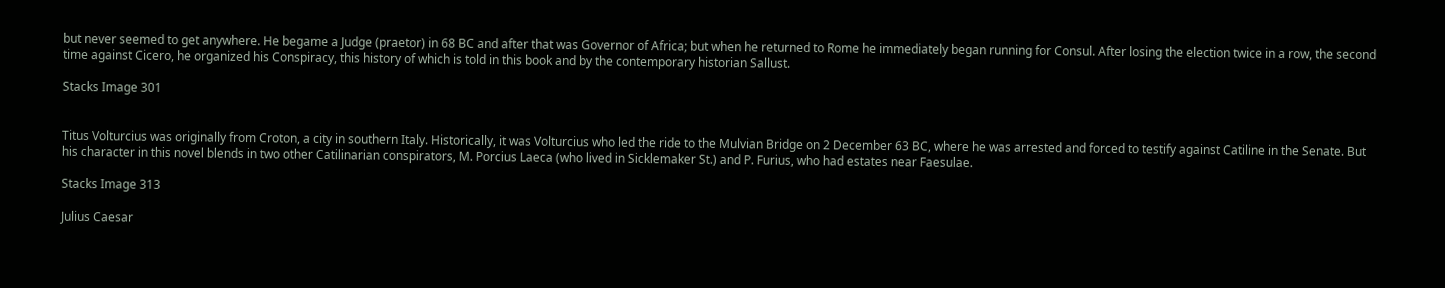but never seemed to get anywhere. He begame a Judge (praetor) in 68 BC and after that was Governor of Africa; but when he returned to Rome he immediately began running for Consul. After losing the election twice in a row, the second time against Cicero, he organized his Conspiracy, this history of which is told in this book and by the contemporary historian Sallust.

Stacks Image 301


Titus Volturcius was originally from Croton, a city in southern Italy. Historically, it was Volturcius who led the ride to the Mulvian Bridge on 2 December 63 BC, where he was arrested and forced to testify against Catiline in the Senate. But his character in this novel blends in two other Catilinarian conspirators, M. Porcius Laeca (who lived in Sicklemaker St.) and P. Furius, who had estates near Faesulae.

Stacks Image 313

Julius Caesar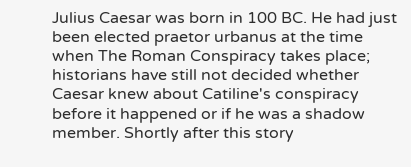Julius Caesar was born in 100 BC. He had just been elected praetor urbanus at the time when The Roman Conspiracy takes place; historians have still not decided whether Caesar knew about Catiline's conspiracy before it happened or if he was a shadow member. Shortly after this story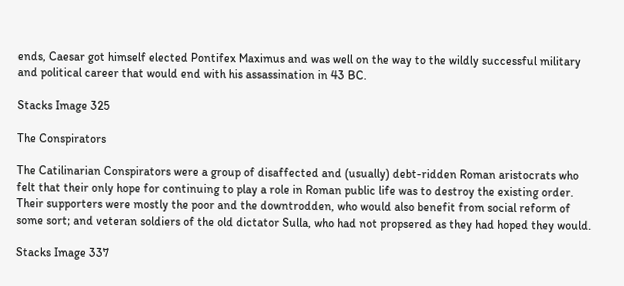ends, Caesar got himself elected Pontifex Maximus and was well on the way to the wildly successful military and political career that would end with his assassination in 43 BC.

Stacks Image 325

The Conspirators

The Catilinarian Conspirators were a group of disaffected and (usually) debt-ridden Roman aristocrats who felt that their only hope for continuing to play a role in Roman public life was to destroy the existing order. Their supporters were mostly the poor and the downtrodden, who would also benefit from social reform of some sort; and veteran soldiers of the old dictator Sulla, who had not propsered as they had hoped they would.

Stacks Image 337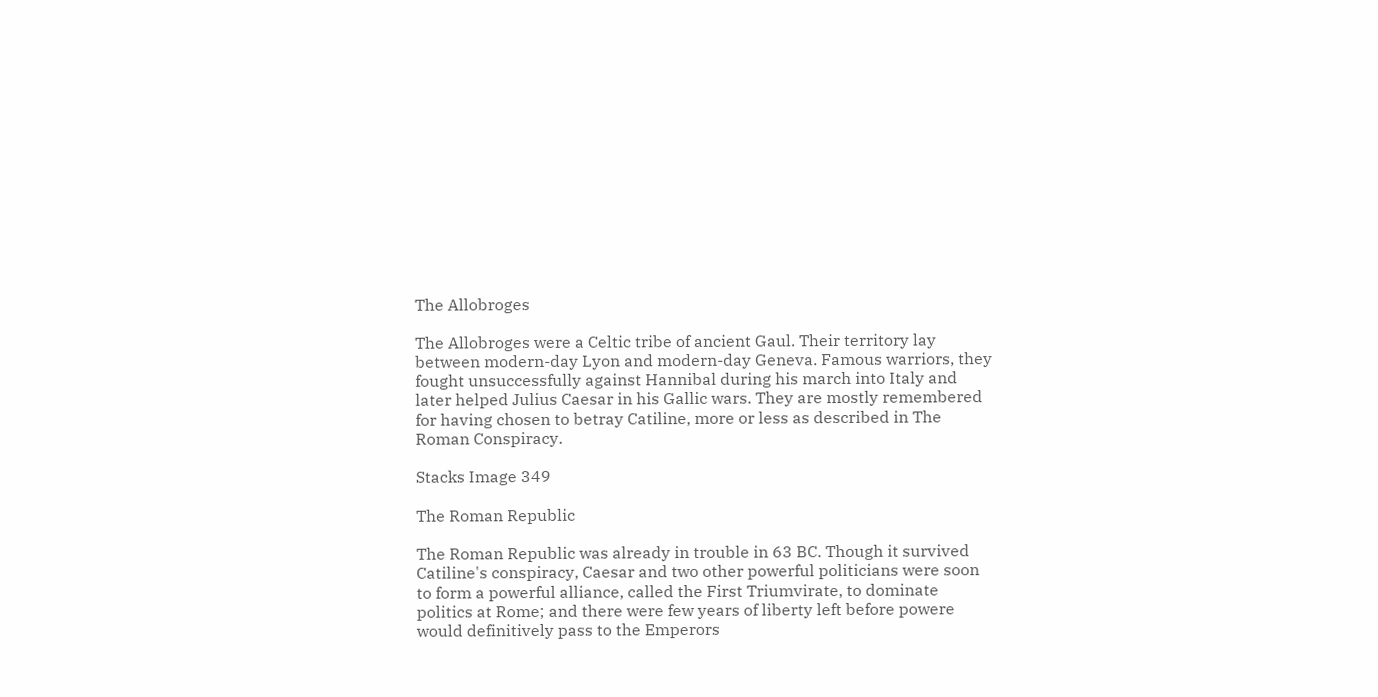The Allobroges

The Allobroges were a Celtic tribe of ancient Gaul. Their territory lay between modern-day Lyon and modern-day Geneva. Famous warriors, they fought unsuccessfully against Hannibal during his march into Italy and later helped Julius Caesar in his Gallic wars. They are mostly remembered for having chosen to betray Catiline, more or less as described in The Roman Conspiracy.

Stacks Image 349

The Roman Republic

The Roman Republic was already in trouble in 63 BC. Though it survived Catiline's conspiracy, Caesar and two other powerful politicians were soon to form a powerful alliance, called the First Triumvirate, to dominate politics at Rome; and there were few years of liberty left before powere would definitively pass to the Emperors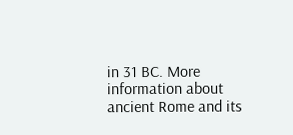in 31 BC. More information about ancient Rome and its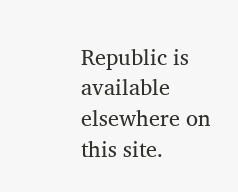Republic is available elsewhere on this site.